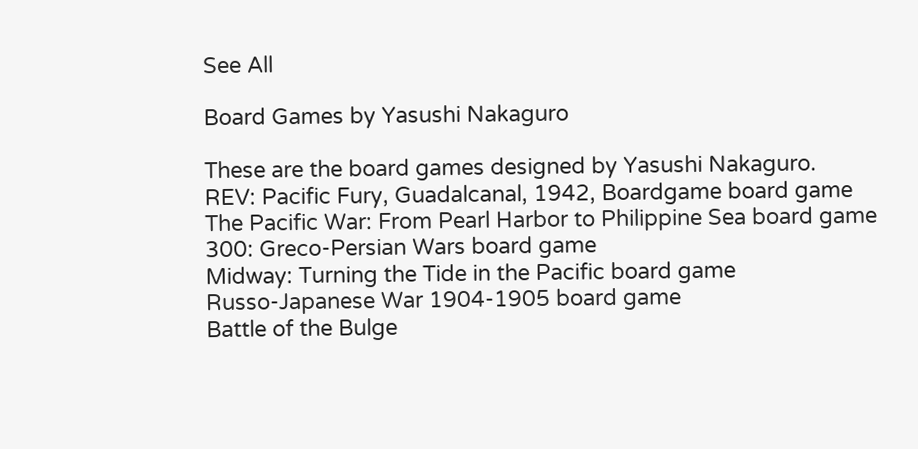See All

Board Games by Yasushi Nakaguro

These are the board games designed by Yasushi Nakaguro.
REV: Pacific Fury, Guadalcanal, 1942, Boardgame board game
The Pacific War: From Pearl Harbor to Philippine Sea board game
300: Greco-Persian Wars board game
Midway: Turning the Tide in the Pacific board game
Russo-Japanese War 1904-1905 board game
Battle of the Bulge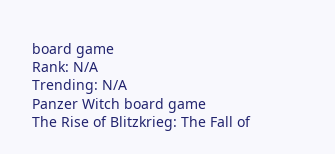board game
Rank: N/A
Trending: N/A
Panzer Witch board game
The Rise of Blitzkrieg: The Fall of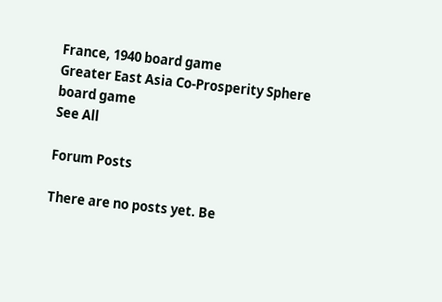France, 1940 board game
Greater East Asia Co-Prosperity Sphere board game
See All

Forum Posts

There are no posts yet. Be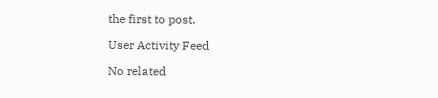the first to post.

User Activity Feed

No related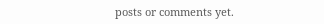posts or comments yet.